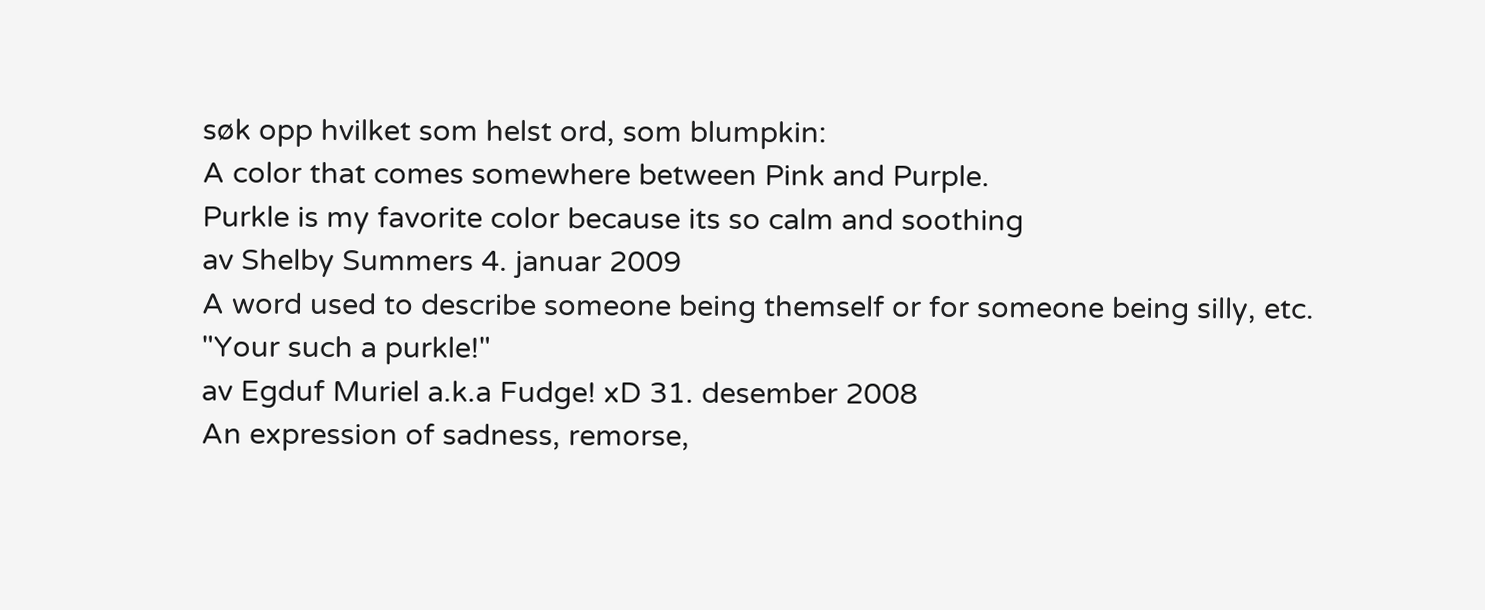søk opp hvilket som helst ord, som blumpkin:
A color that comes somewhere between Pink and Purple.
Purkle is my favorite color because its so calm and soothing
av Shelby Summers 4. januar 2009
A word used to describe someone being themself or for someone being silly, etc.
"Your such a purkle!"
av Egduf Muriel a.k.a Fudge! xD 31. desember 2008
An expression of sadness, remorse,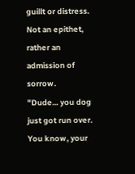guillt or distress. Not an epithet, rather an admission of sorrow.
"Dude... you dog just got run over. You know, your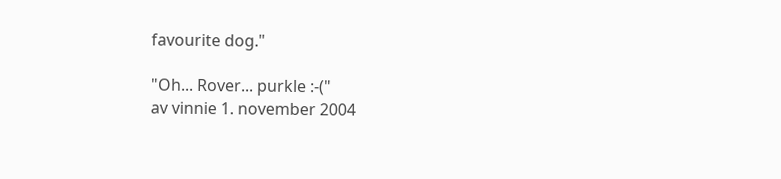favourite dog."

"Oh... Rover... purkle :-("
av vinnie 1. november 2004